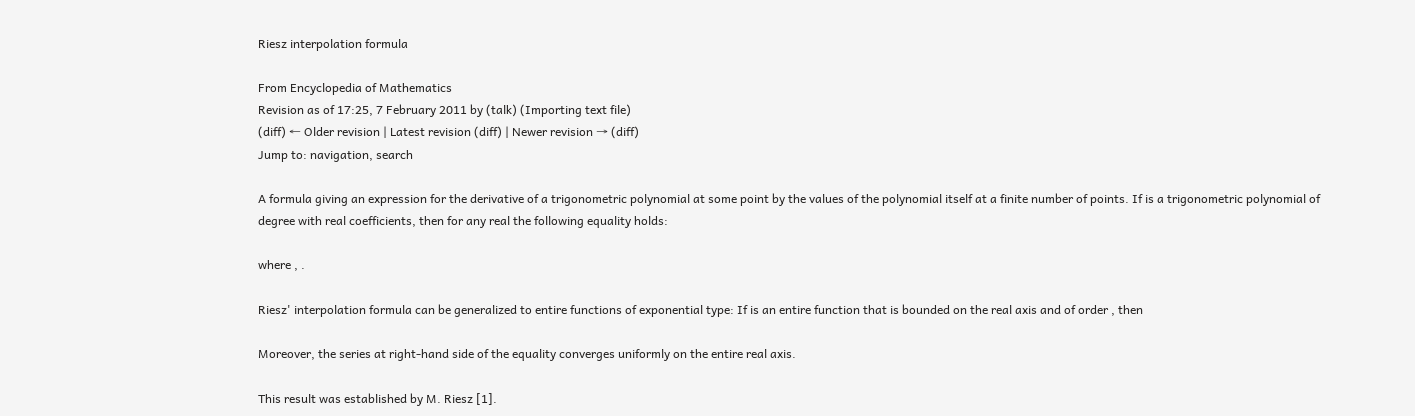Riesz interpolation formula

From Encyclopedia of Mathematics
Revision as of 17:25, 7 February 2011 by (talk) (Importing text file)
(diff) ← Older revision | Latest revision (diff) | Newer revision → (diff)
Jump to: navigation, search

A formula giving an expression for the derivative of a trigonometric polynomial at some point by the values of the polynomial itself at a finite number of points. If is a trigonometric polynomial of degree with real coefficients, then for any real the following equality holds:

where , .

Riesz' interpolation formula can be generalized to entire functions of exponential type: If is an entire function that is bounded on the real axis and of order , then

Moreover, the series at right-hand side of the equality converges uniformly on the entire real axis.

This result was established by M. Riesz [1].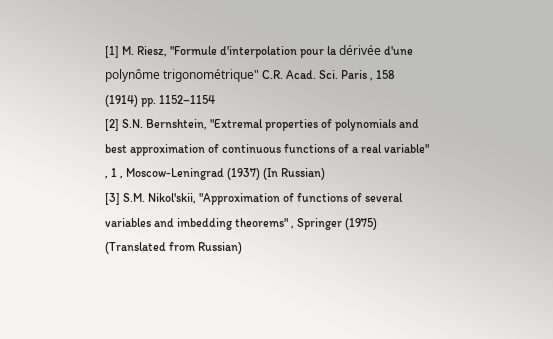[1] M. Riesz, "Formule d'interpolation pour la dérivée d'une polynôme trigonométrique" C.R. Acad. Sci. Paris , 158 (1914) pp. 1152–1154
[2] S.N. Bernshtein, "Extremal properties of polynomials and best approximation of continuous functions of a real variable" , 1 , Moscow-Leningrad (1937) (In Russian)
[3] S.M. Nikol'skii, "Approximation of functions of several variables and imbedding theorems" , Springer (1975) (Translated from Russian)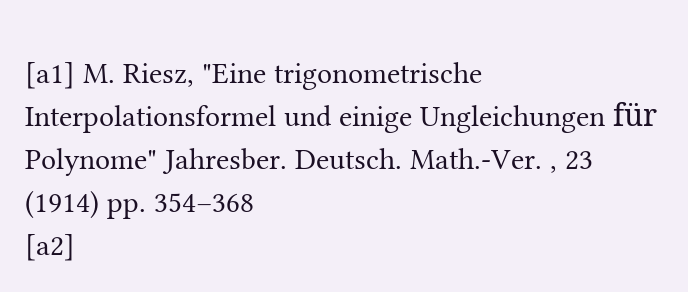[a1] M. Riesz, "Eine trigonometrische Interpolationsformel und einige Ungleichungen für Polynome" Jahresber. Deutsch. Math.-Ver. , 23 (1914) pp. 354–368
[a2]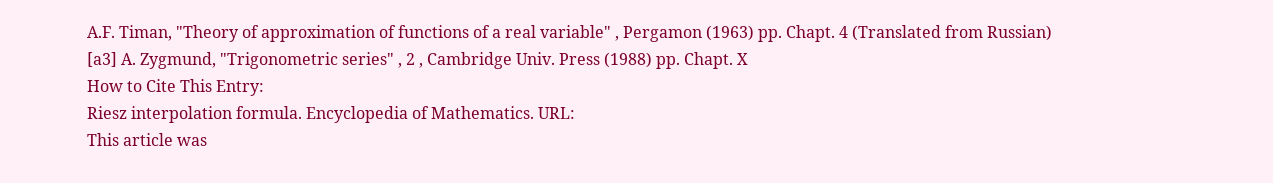A.F. Timan, "Theory of approximation of functions of a real variable" , Pergamon (1963) pp. Chapt. 4 (Translated from Russian)
[a3] A. Zygmund, "Trigonometric series" , 2 , Cambridge Univ. Press (1988) pp. Chapt. X
How to Cite This Entry:
Riesz interpolation formula. Encyclopedia of Mathematics. URL:
This article was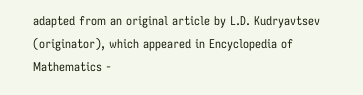adapted from an original article by L.D. Kudryavtsev (originator), which appeared in Encyclopedia of Mathematics -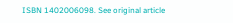ISBN 1402006098. See original article